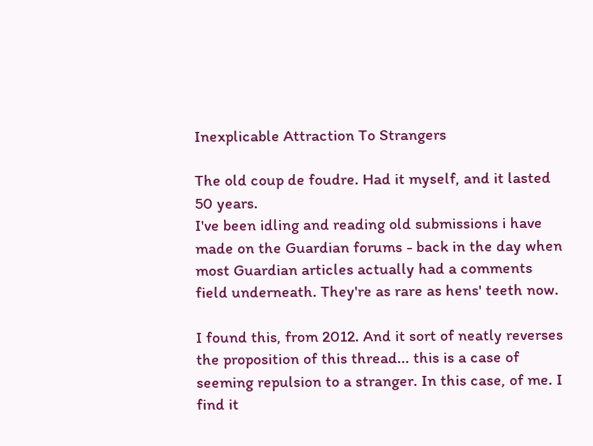Inexplicable Attraction To Strangers

The old coup de foudre. Had it myself, and it lasted 50 years.
I've been idling and reading old submissions i have made on the Guardian forums - back in the day when most Guardian articles actually had a comments field underneath. They're as rare as hens' teeth now.

I found this, from 2012. And it sort of neatly reverses the proposition of this thread... this is a case of seeming repulsion to a stranger. In this case, of me. I find it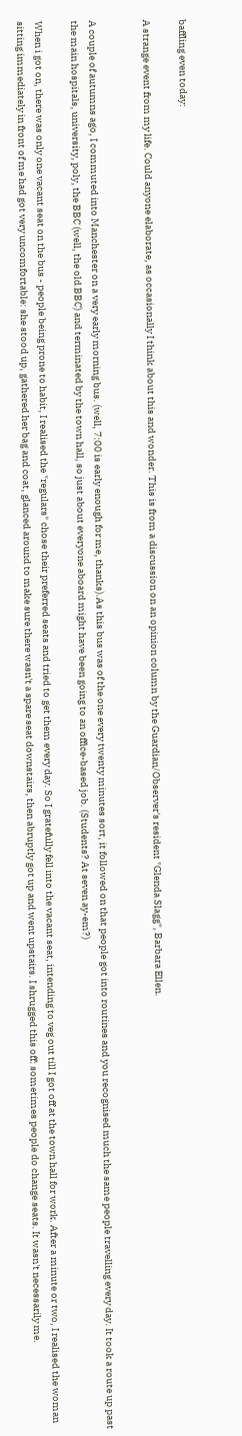baffling even today:

A strange event from my life. Could anyone elaborate, as occasionally I think about this and wonder. This is from a discussion on an opinion column by the Guardian/Observer's resident "Glenda Slagg", Barbara Ellen.


A couple of autumns ago, I commuted into Manchester on a very early morning bus. (well, 7:00 is early enough for me, thanks).As this bus was of the one every twenty minutes sort, it followed on that people got into routines and you recognised much the same people travelling every day. It took a route up past the main hospitals, university, poly, the BBC (well, the old BBC) and terminated by the town hall, so just about everyone aboard might have been going to an office-based job. (Students? At seven ay-em?)

When i got on, there was only one vacant seat on the bus - people being prone to habit, I realised the "regulars" chose their preferred seats and tried to get them every day. So I gratefully fell into the vacant seat, intending to veg out till I got off at the town hall for work. After a minute or two, I realised the woman sitting immediately in front of me had got very uncomfortable: she stood up, gathered her bag and coat, glanced around to make sure there wasn't a spare seat downstairs, then abruptly got up and went upstairs. I shrugged this off: sometimes people do change seats. It wasn't necessarily me.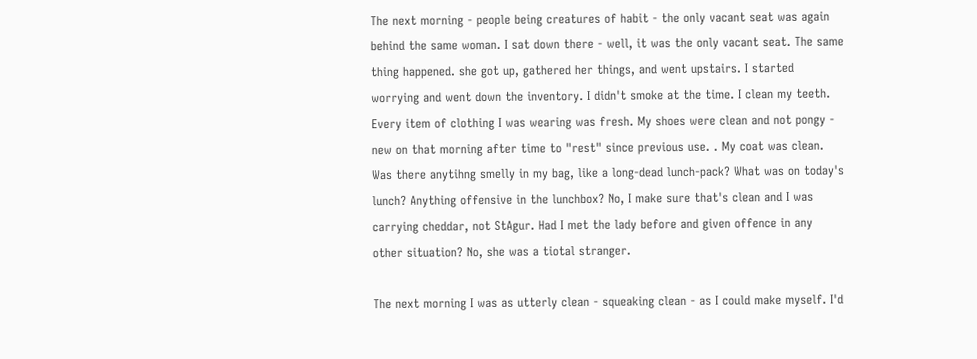The next morning - people being creatures of habit - the only vacant seat was again behind the same woman. I sat down there - well, it was the only vacant seat. The same thing happened. she got up, gathered her things, and went upstairs. I started worrying and went down the inventory. I didn't smoke at the time. I clean my teeth. Every item of clothing I was wearing was fresh. My shoes were clean and not pongy - new on that morning after time to "rest" since previous use. . My coat was clean. Was there anytihng smelly in my bag, like a long-dead lunch-pack? What was on today's lunch? Anything offensive in the lunchbox? No, I make sure that's clean and I was carrying cheddar, not StAgur. Had I met the lady before and given offence in any other situation? No, she was a tiotal stranger.

The next morning I was as utterly clean - squeaking clean - as I could make myself. I'd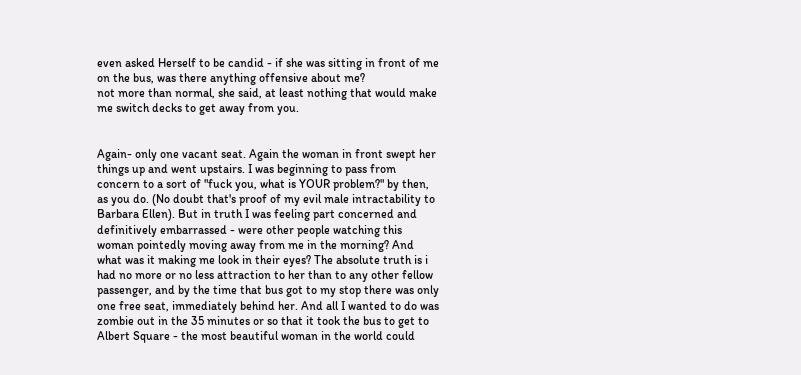even asked Herself to be candid - if she was sitting in front of me on the bus, was there anything offensive about me?
not more than normal, she said, at least nothing that would make me switch decks to get away from you.


Again- only one vacant seat. Again the woman in front swept her things up and went upstairs. I was beginning to pass from concern to a sort of "fuck you, what is YOUR problem?" by then, as you do. (No doubt that's proof of my evil male intractability to Barbara Ellen). But in truth I was feeling part concerned and definitively embarrassed - were other people watching this woman pointedly moving away from me in the morning? And what was it making me look in their eyes? The absolute truth is i had no more or no less attraction to her than to any other fellow passenger, and by the time that bus got to my stop there was only one free seat, immediately behind her. And all I wanted to do was zombie out in the 35 minutes or so that it took the bus to get to Albert Square - the most beautiful woman in the world could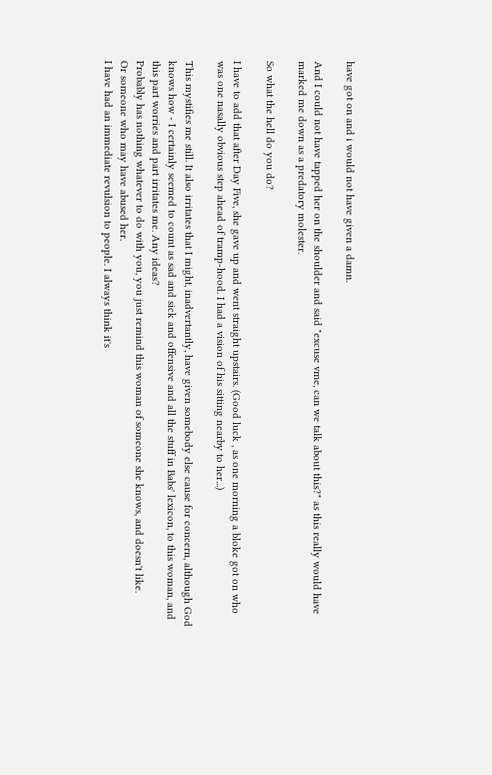have got on and i would not have given a damn.

And I could not have tapped her on the shoulder and said "excuse vme, can we talk about this?" as this really would have marked me down as a predatory molester.

So what the hell do you do?

I have to add that after Day Five, she gave up and went straight upstairs. (Good luck , as one morning a bloke got on who was one nasally obvious step ahead of tramp-hood. I had a vision of his sitting nearby to her...)

This mystifies me still. It also irritates that I might, inadvertantly, have given somebody else cause for concern, although God knows how - I certainly seemed to count as sad and sick and offensive and all the stuff in Babs' lexicon, to this woman, and this part worries and part irritates me. Any ideas?
Probably has nothing whatever to do with you, you just remind this woman of someone she knows, and doesn't like.
Or someone who may have abused her.
I have had an immediate revulsion to people. I always think it's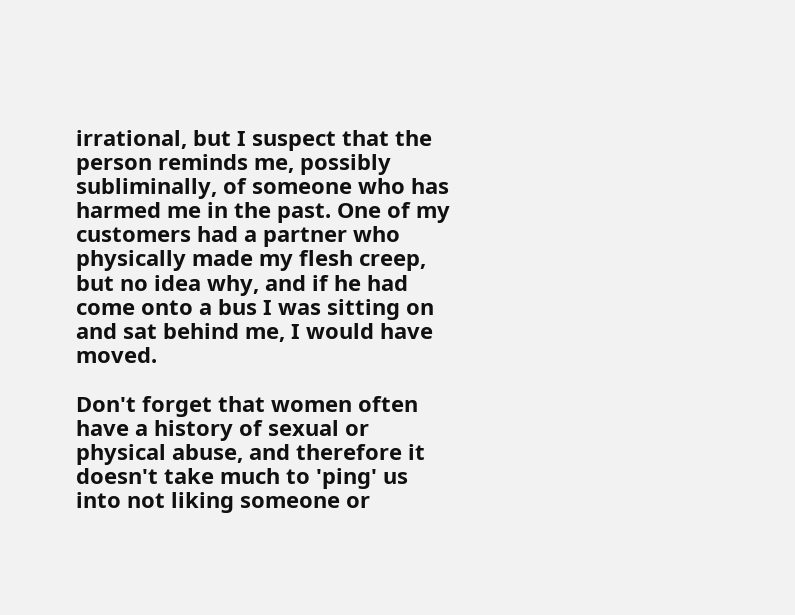irrational, but I suspect that the person reminds me, possibly subliminally, of someone who has harmed me in the past. One of my customers had a partner who physically made my flesh creep, but no idea why, and if he had come onto a bus I was sitting on and sat behind me, I would have moved.

Don't forget that women often have a history of sexual or physical abuse, and therefore it doesn't take much to 'ping' us into not liking someone or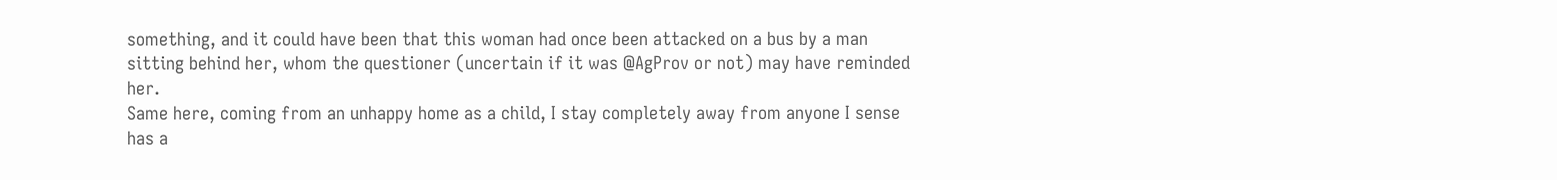something, and it could have been that this woman had once been attacked on a bus by a man sitting behind her, whom the questioner (uncertain if it was @AgProv or not) may have reminded her.
Same here, coming from an unhappy home as a child, I stay completely away from anyone I sense has a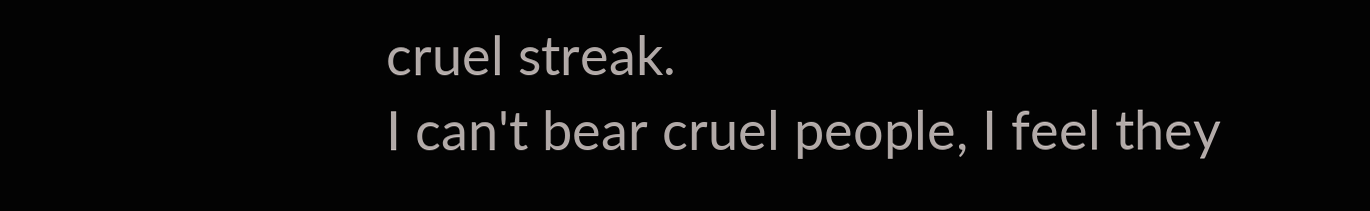cruel streak.
I can't bear cruel people, I feel they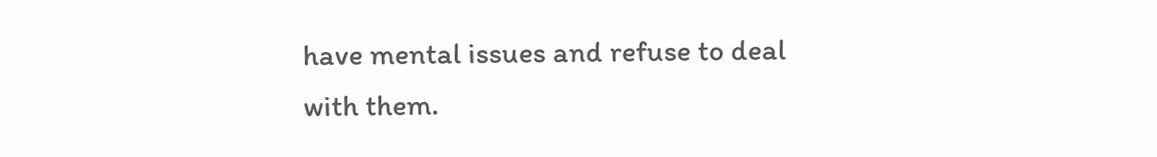have mental issues and refuse to deal with them.